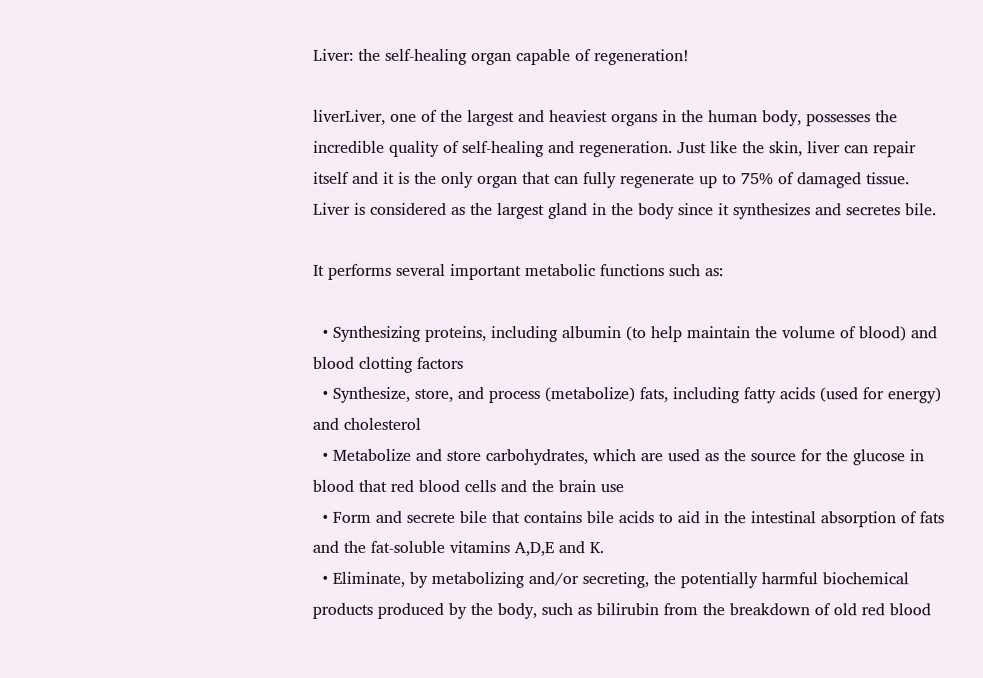Liver: the self-healing organ capable of regeneration!

liverLiver, one of the largest and heaviest organs in the human body, possesses the incredible quality of self-healing and regeneration. Just like the skin, liver can repair itself and it is the only organ that can fully regenerate up to 75% of damaged tissue. Liver is considered as the largest gland in the body since it synthesizes and secretes bile.

It performs several important metabolic functions such as:

  • Synthesizing proteins, including albumin (to help maintain the volume of blood) and blood clotting factors
  • Synthesize, store, and process (metabolize) fats, including fatty acids (used for energy) and cholesterol
  • Metabolize and store carbohydrates, which are used as the source for the glucose in blood that red blood cells and the brain use
  • Form and secrete bile that contains bile acids to aid in the intestinal absorption of fats and the fat-soluble vitamins A,D,E and K.
  • Eliminate, by metabolizing and/or secreting, the potentially harmful biochemical products produced by the body, such as bilirubin from the breakdown of old red blood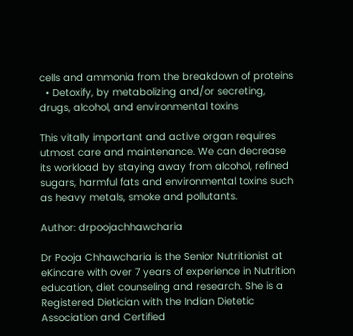cells and ammonia from the breakdown of proteins
  • Detoxify, by metabolizing and/or secreting, drugs, alcohol, and environmental toxins

This vitally important and active organ requires  utmost care and maintenance. We can decrease its workload by staying away from alcohol, refined sugars, harmful fats and environmental toxins such as heavy metals, smoke and pollutants.

Author: drpoojachhawcharia

Dr Pooja Chhawcharia is the Senior Nutritionist at eKincare with over 7 years of experience in Nutrition education, diet counseling and research. She is a Registered Dietician with the Indian Dietetic Association and Certified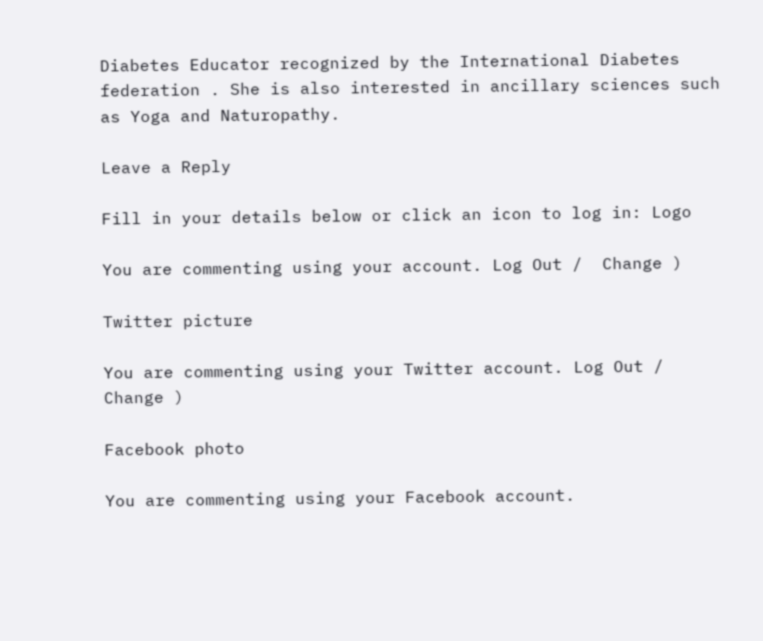Diabetes Educator recognized by the International Diabetes federation . She is also interested in ancillary sciences such as Yoga and Naturopathy.

Leave a Reply

Fill in your details below or click an icon to log in: Logo

You are commenting using your account. Log Out /  Change )

Twitter picture

You are commenting using your Twitter account. Log Out /  Change )

Facebook photo

You are commenting using your Facebook account.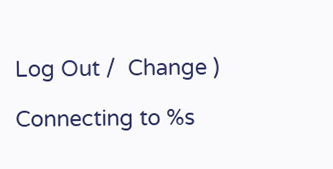Log Out /  Change )

Connecting to %s